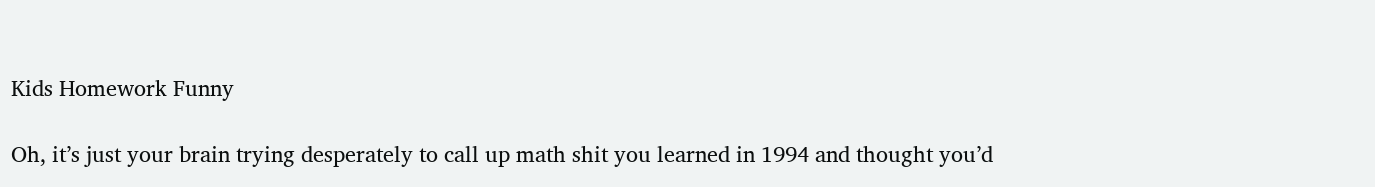Kids Homework Funny

Oh, it’s just your brain trying desperately to call up math shit you learned in 1994 and thought you’d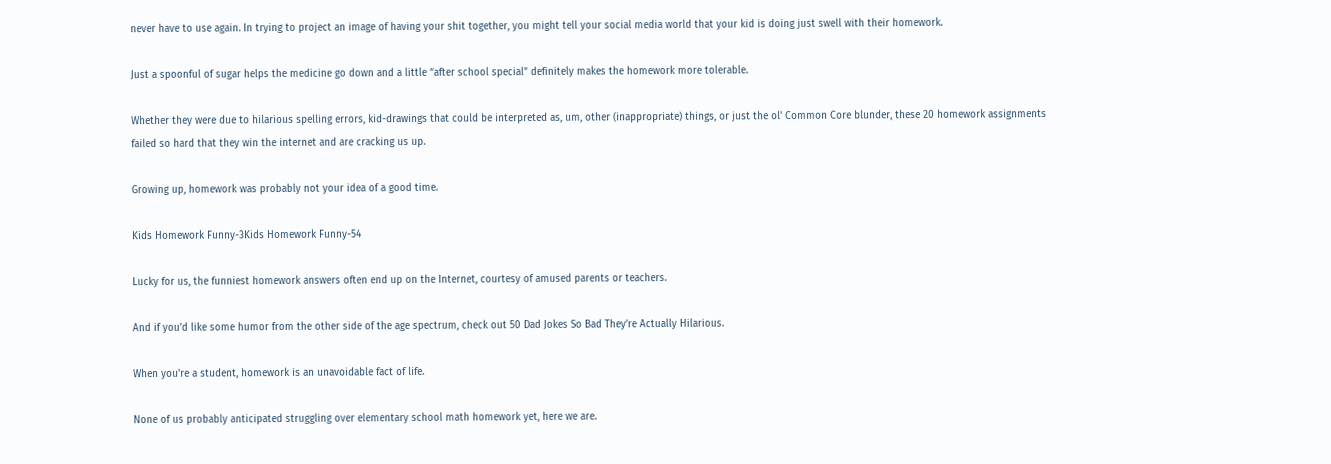never have to use again. In trying to project an image of having your shit together, you might tell your social media world that your kid is doing just swell with their homework.

Just a spoonful of sugar helps the medicine go down and a little “after school special” definitely makes the homework more tolerable.

Whether they were due to hilarious spelling errors, kid-drawings that could be interpreted as, um, other (inappropriate) things, or just the ol' Common Core blunder, these 20 homework assignments failed so hard that they win the internet and are cracking us up.

Growing up, homework was probably not your idea of a good time.

Kids Homework Funny-3Kids Homework Funny-54

Lucky for us, the funniest homework answers often end up on the Internet, courtesy of amused parents or teachers.

And if you’d like some humor from the other side of the age spectrum, check out 50 Dad Jokes So Bad They’re Actually Hilarious.

When you're a student, homework is an unavoidable fact of life.

None of us probably anticipated struggling over elementary school math homework yet, here we are.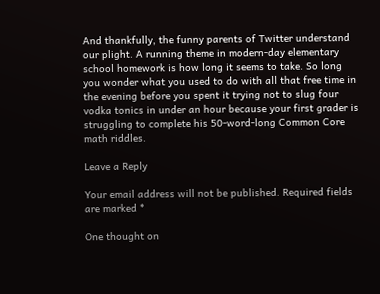And thankfully, the funny parents of Twitter understand our plight. A running theme in modern-day elementary school homework is how long it seems to take. So long you wonder what you used to do with all that free time in the evening before you spent it trying not to slug four vodka tonics in under an hour because your first grader is struggling to complete his 50-word-long Common Core math riddles.

Leave a Reply

Your email address will not be published. Required fields are marked *

One thought on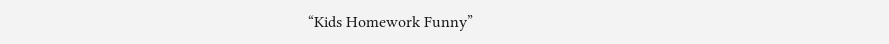“Kids Homework Funny”